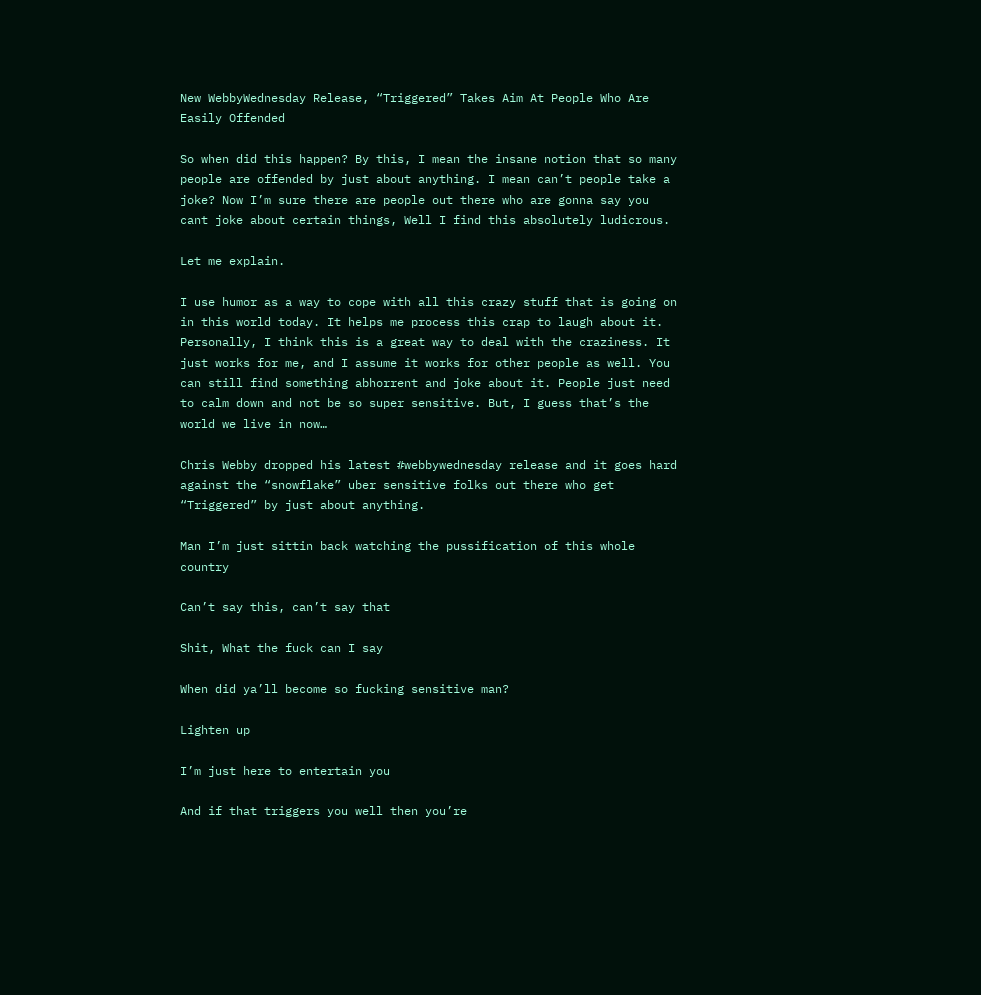New WebbyWednesday Release, “Triggered” Takes Aim At People Who Are Easily Offended

So when did this happen? By this, I mean the insane notion that so many people are offended by just about anything. I mean can’t people take a joke? Now I’m sure there are people out there who are gonna say you cant joke about certain things, Well I find this absolutely ludicrous.

Let me explain.

I use humor as a way to cope with all this crazy stuff that is going on in this world today. It helps me process this crap to laugh about it. Personally, I think this is a great way to deal with the craziness. It just works for me, and I assume it works for other people as well. You can still find something abhorrent and joke about it. People just need to calm down and not be so super sensitive. But, I guess that’s the world we live in now…

Chris Webby dropped his latest #webbywednesday release and it goes hard against the “snowflake” uber sensitive folks out there who get “Triggered” by just about anything.

Man I’m just sittin back watching the pussification of this whole country

Can’t say this, can’t say that

Shit, What the fuck can I say

When did ya’ll become so fucking sensitive man?

Lighten up

I’m just here to entertain you

And if that triggers you well then you’re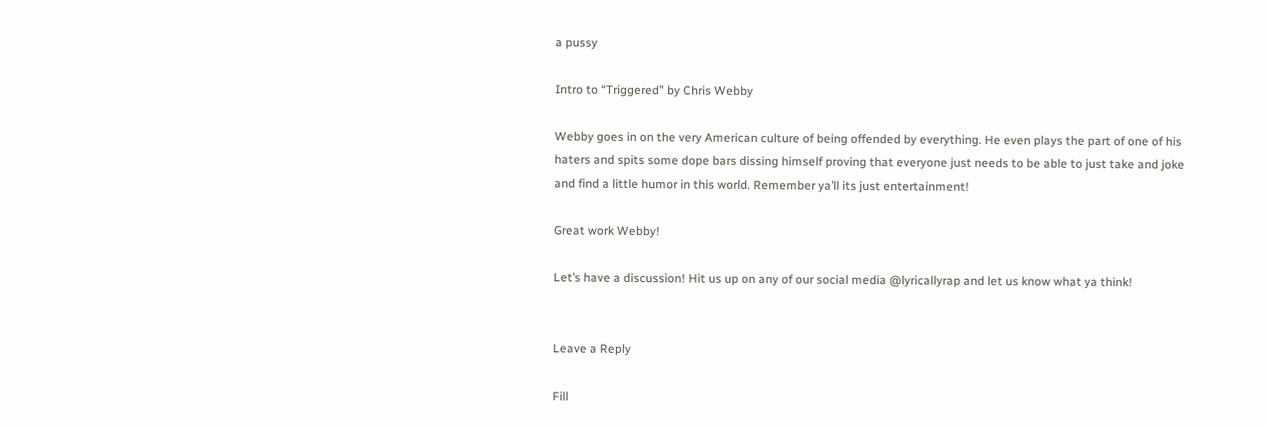a pussy

Intro to “Triggered” by Chris Webby

Webby goes in on the very American culture of being offended by everything. He even plays the part of one of his haters and spits some dope bars dissing himself proving that everyone just needs to be able to just take and joke and find a little humor in this world. Remember ya’ll its just entertainment!

Great work Webby!

Let’s have a discussion! Hit us up on any of our social media @lyricallyrap and let us know what ya think!


Leave a Reply

Fill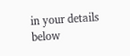in your details below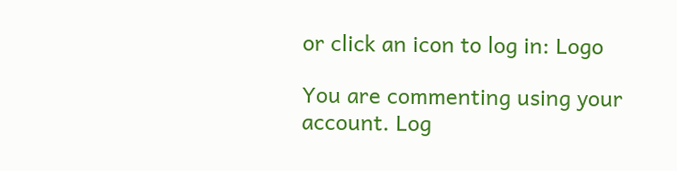or click an icon to log in: Logo

You are commenting using your account. Log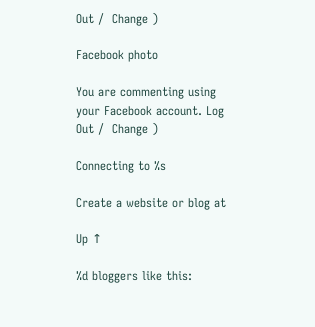Out /  Change )

Facebook photo

You are commenting using your Facebook account. Log Out /  Change )

Connecting to %s

Create a website or blog at

Up ↑

%d bloggers like this: